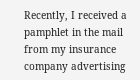Recently, I received a pamphlet in the mail from my insurance company advertising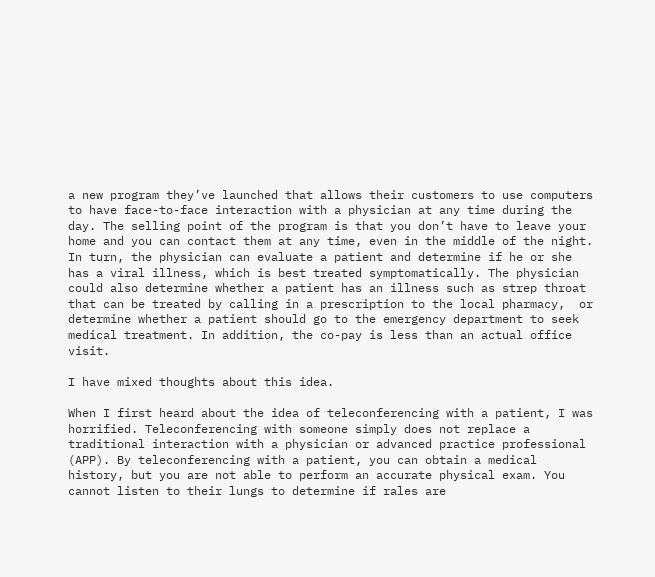a new program they’ve launched that allows their customers to use computers to have face-to-face interaction with a physician at any time during the day. The selling point of the program is that you don’t have to leave your home and you can contact them at any time, even in the middle of the night. In turn, the physician can evaluate a patient and determine if he or she has a viral illness, which is best treated symptomatically. The physician could also determine whether a patient has an illness such as strep throat that can be treated by calling in a prescription to the local pharmacy,  or determine whether a patient should go to the emergency department to seek medical treatment. In addition, the co-pay is less than an actual office visit.

I have mixed thoughts about this idea.

When I first heard about the idea of teleconferencing with a patient, I was horrified. Teleconferencing with someone simply does not replace a traditional interaction with a physician or advanced practice professional (APP). By teleconferencing with a patient, you can obtain a medical history, but you are not able to perform an accurate physical exam. You cannot listen to their lungs to determine if rales are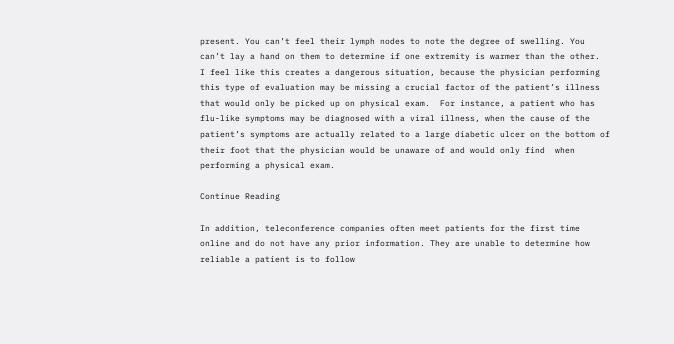present. You can’t feel their lymph nodes to note the degree of swelling. You can’t lay a hand on them to determine if one extremity is warmer than the other.  I feel like this creates a dangerous situation, because the physician performing this type of evaluation may be missing a crucial factor of the patient’s illness that would only be picked up on physical exam.  For instance, a patient who has flu-like symptoms may be diagnosed with a viral illness, when the cause of the patient’s symptoms are actually related to a large diabetic ulcer on the bottom of their foot that the physician would be unaware of and would only find  when performing a physical exam.

Continue Reading

In addition, teleconference companies often meet patients for the first time online and do not have any prior information. They are unable to determine how reliable a patient is to follow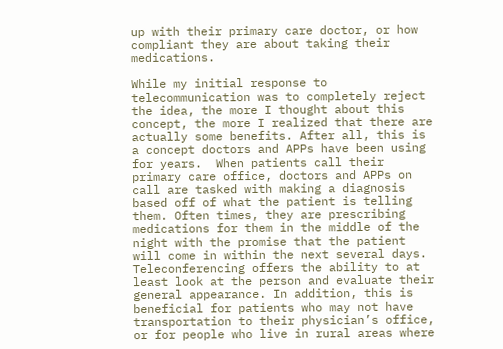up with their primary care doctor, or how compliant they are about taking their medications.

While my initial response to telecommunication was to completely reject the idea, the more I thought about this concept, the more I realized that there are actually some benefits. After all, this is a concept doctors and APPs have been using for years.  When patients call their primary care office, doctors and APPs on call are tasked with making a diagnosis based off of what the patient is telling them. Often times, they are prescribing medications for them in the middle of the night with the promise that the patient will come in within the next several days. Teleconferencing offers the ability to at least look at the person and evaluate their general appearance. In addition, this is beneficial for patients who may not have transportation to their physician’s office, or for people who live in rural areas where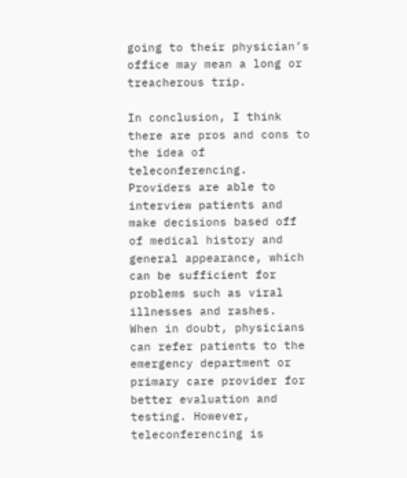going to their physician’s office may mean a long or treacherous trip.

In conclusion, I think there are pros and cons to the idea of teleconferencing. Providers are able to interview patients and make decisions based off of medical history and general appearance, which can be sufficient for problems such as viral illnesses and rashes.  When in doubt, physicians can refer patients to the emergency department or primary care provider for better evaluation and testing. However, teleconferencing is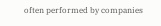often performed by companies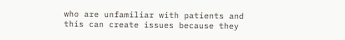who are unfamiliar with patients and this can create issues because they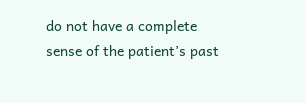do not have a complete sense of the patient’s past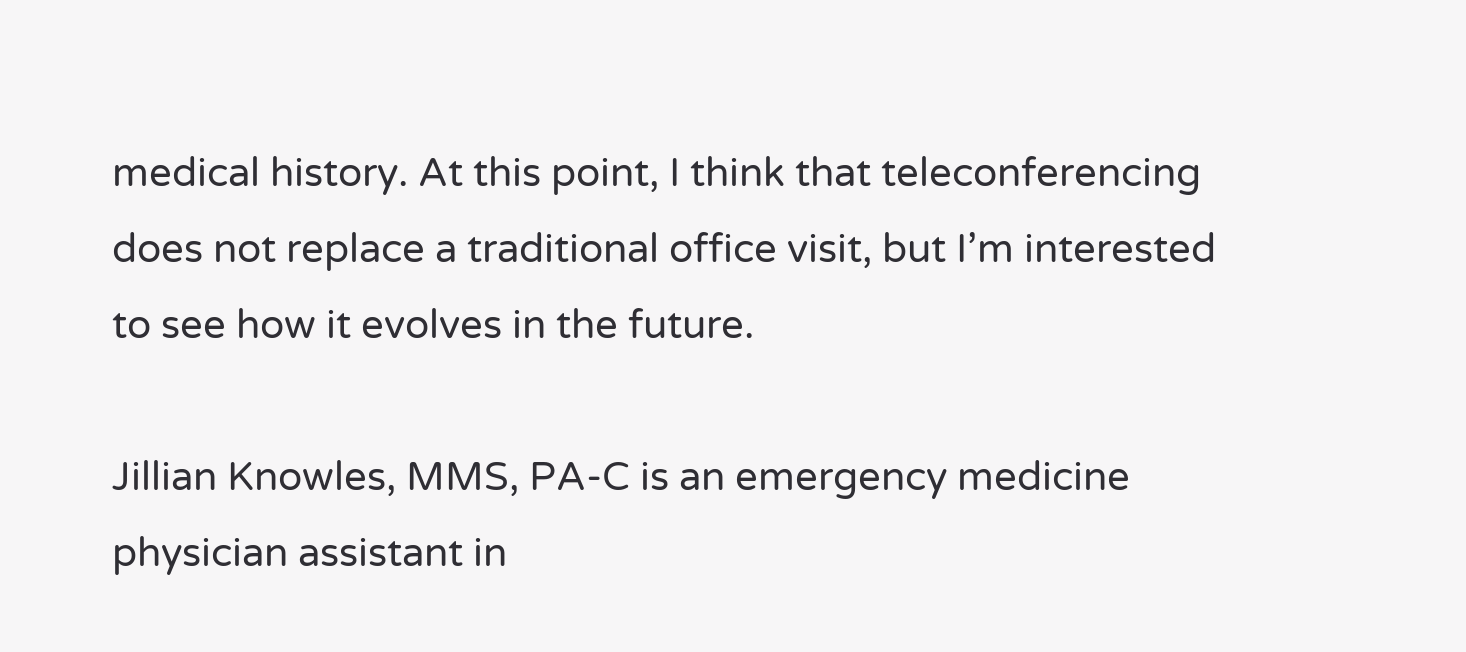medical history. At this point, I think that teleconferencing does not replace a traditional office visit, but I’m interested to see how it evolves in the future.

Jillian Knowles, MMS, PA-C is an emergency medicine physician assistant in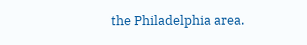the Philadelphia area.